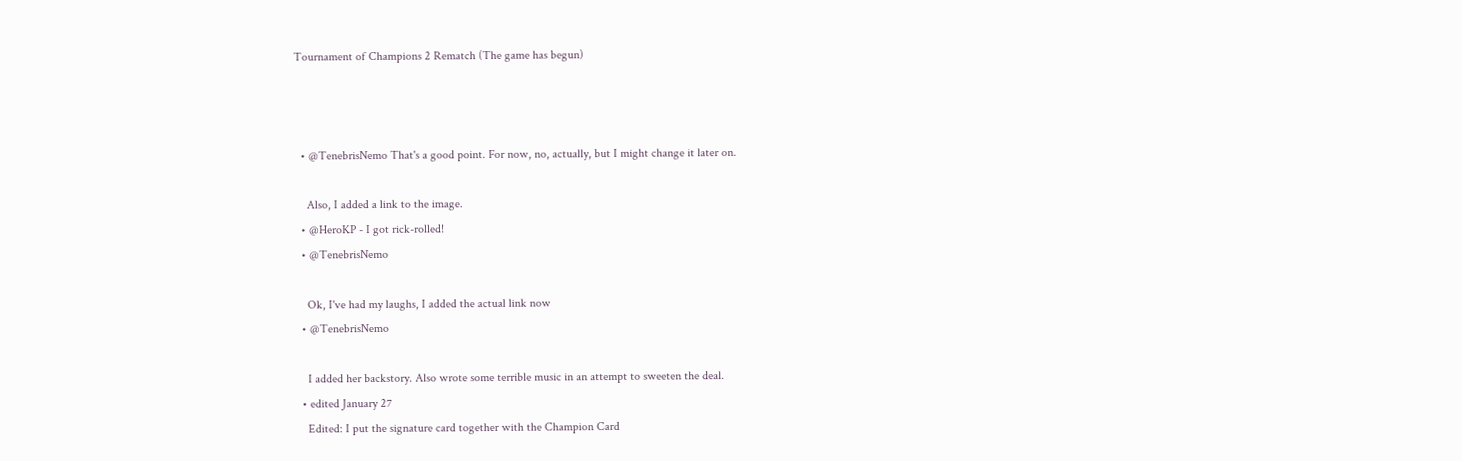Tournament of Champions 2 Rematch (The game has begun)



  • @TenebrisNemo That's a good point. For now, no, actually, but I might change it later on.

    Also, I added a link to the image.
  • @HeroKP - I got rick-rolled!
  • @TenebrisNemo

    Ok, I've had my laughs, I added the actual link now
  • @TenebrisNemo

    I added her backstory. Also wrote some terrible music in an attempt to sweeten the deal.
  • edited January 27
    Edited: I put the signature card together with the Champion Card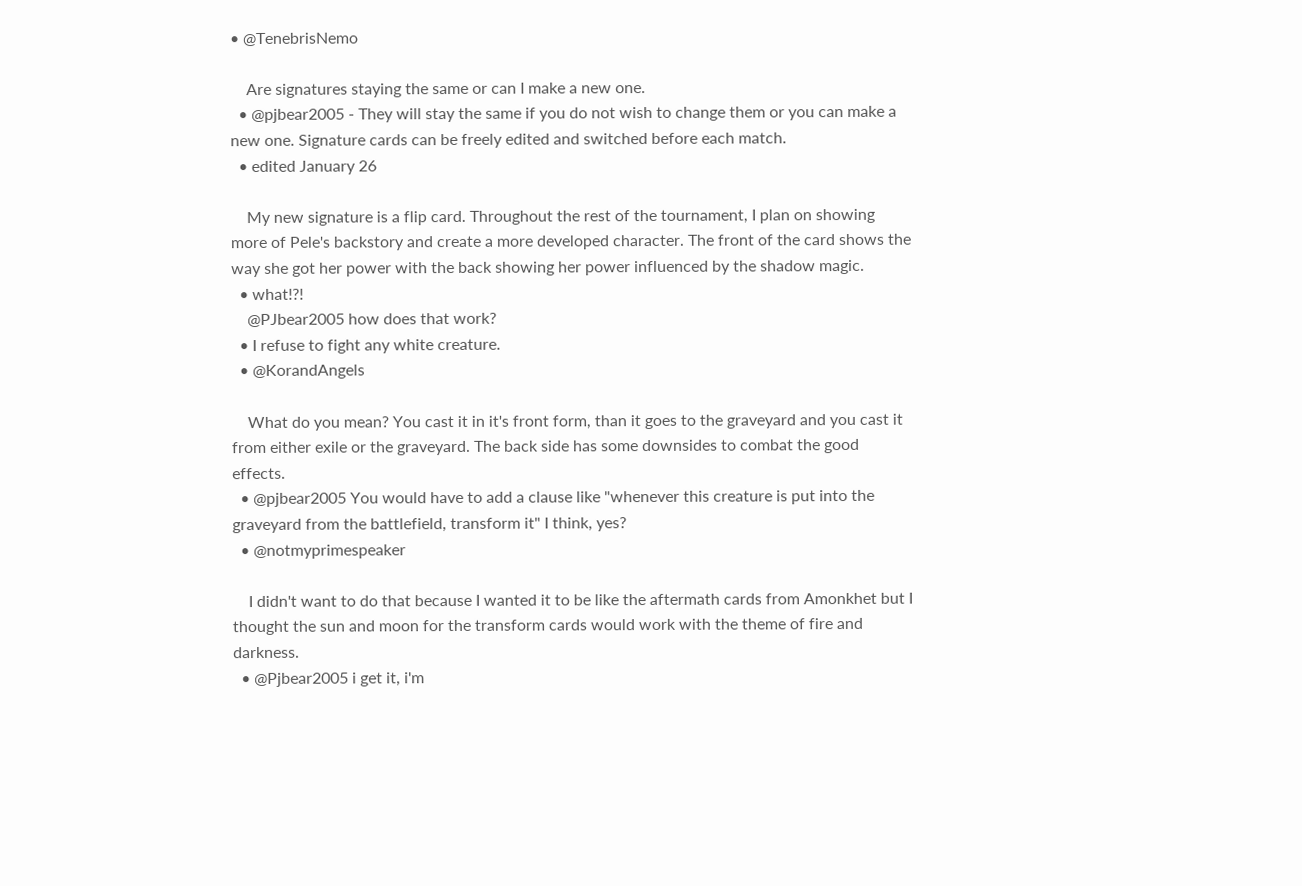• @TenebrisNemo

    Are signatures staying the same or can I make a new one.
  • @pjbear2005 - They will stay the same if you do not wish to change them or you can make a new one. Signature cards can be freely edited and switched before each match.
  • edited January 26

    My new signature is a flip card. Throughout the rest of the tournament, I plan on showing more of Pele's backstory and create a more developed character. The front of the card shows the way she got her power with the back showing her power influenced by the shadow magic.
  • what!?!
    @PJbear2005 how does that work?
  • I refuse to fight any white creature.
  • @KorandAngels

    What do you mean? You cast it in it's front form, than it goes to the graveyard and you cast it from either exile or the graveyard. The back side has some downsides to combat the good effects.
  • @pjbear2005 You would have to add a clause like "whenever this creature is put into the graveyard from the battlefield, transform it" I think, yes?
  • @notmyprimespeaker

    I didn't want to do that because I wanted it to be like the aftermath cards from Amonkhet but I thought the sun and moon for the transform cards would work with the theme of fire and darkness.
  • @Pjbear2005 i get it, i'm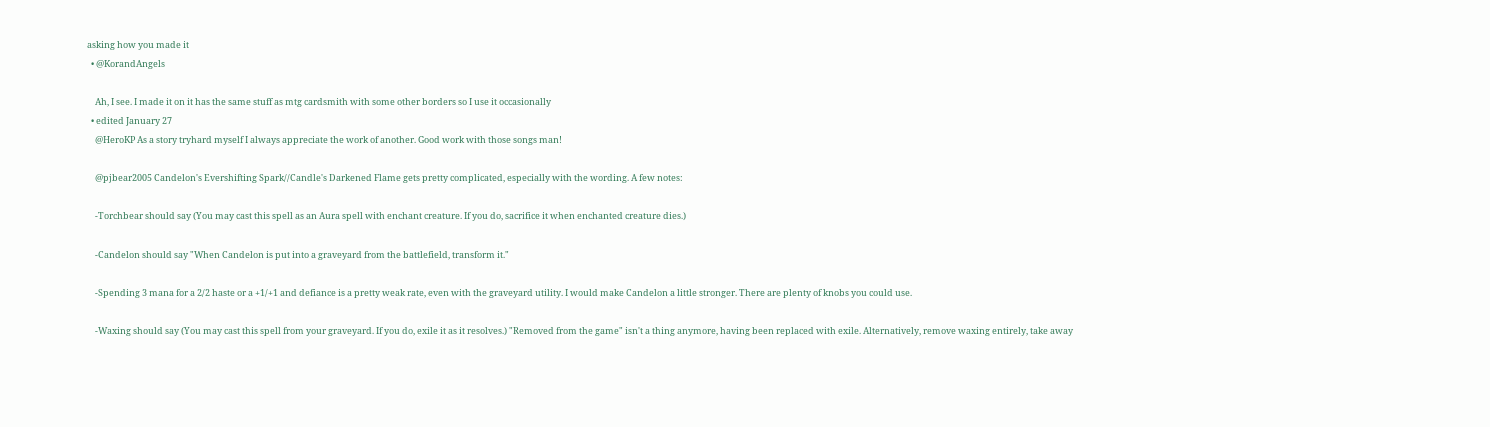asking how you made it
  • @KorandAngels

    Ah, I see. I made it on it has the same stuff as mtg cardsmith with some other borders so I use it occasionally
  • edited January 27
    @HeroKP As a story tryhard myself I always appreciate the work of another. Good work with those songs man!

    @pjbear2005 Candelon's Evershifting Spark//Candle's Darkened Flame gets pretty complicated, especially with the wording. A few notes:

    -Torchbear should say (You may cast this spell as an Aura spell with enchant creature. If you do, sacrifice it when enchanted creature dies.)

    -Candelon should say "When Candelon is put into a graveyard from the battlefield, transform it."

    -Spending 3 mana for a 2/2 haste or a +1/+1 and defiance is a pretty weak rate, even with the graveyard utility. I would make Candelon a little stronger. There are plenty of knobs you could use.

    -Waxing should say (You may cast this spell from your graveyard. If you do, exile it as it resolves.) "Removed from the game" isn't a thing anymore, having been replaced with exile. Alternatively, remove waxing entirely, take away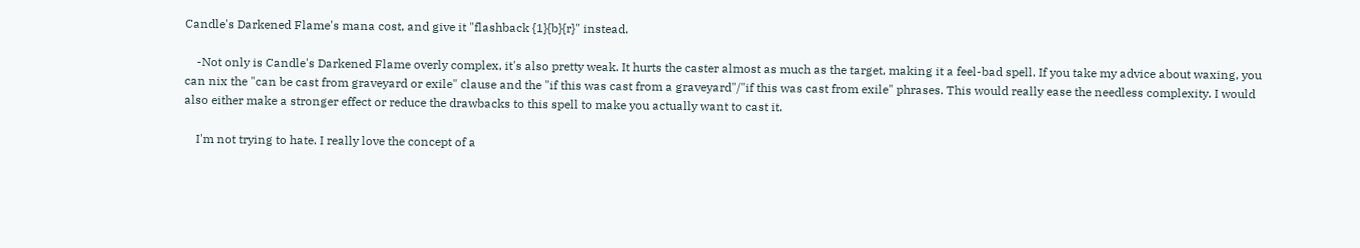Candle's Darkened Flame's mana cost, and give it "flashback {1}{b}{r}" instead.

    -Not only is Candle's Darkened Flame overly complex, it's also pretty weak. It hurts the caster almost as much as the target, making it a feel-bad spell. If you take my advice about waxing, you can nix the "can be cast from graveyard or exile" clause and the "if this was cast from a graveyard"/"if this was cast from exile" phrases. This would really ease the needless complexity. I would also either make a stronger effect or reduce the drawbacks to this spell to make you actually want to cast it.

    I'm not trying to hate. I really love the concept of a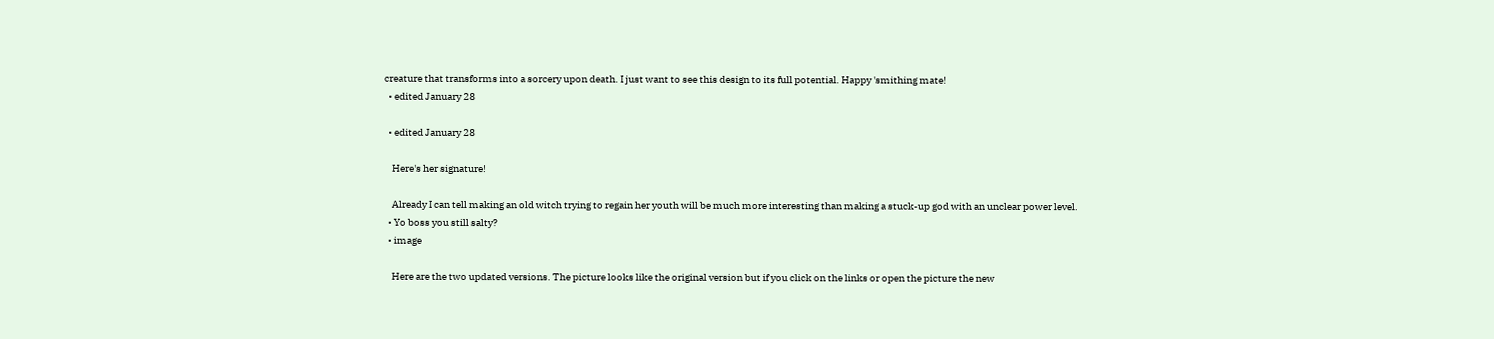creature that transforms into a sorcery upon death. I just want to see this design to its full potential. Happy 'smithing mate!
  • edited January 28

  • edited January 28

    Here's her signature!

    Already I can tell making an old witch trying to regain her youth will be much more interesting than making a stuck-up god with an unclear power level.
  • Yo boss you still salty?
  • image

    Here are the two updated versions. The picture looks like the original version but if you click on the links or open the picture the new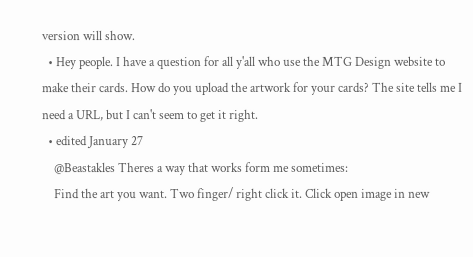version will show.
  • Hey people. I have a question for all y'all who use the MTG Design website to make their cards. How do you upload the artwork for your cards? The site tells me I need a URL, but I can't seem to get it right.
  • edited January 27
    @Beastakles Theres a way that works form me sometimes:
    Find the art you want. Two finger/ right click it. Click open image in new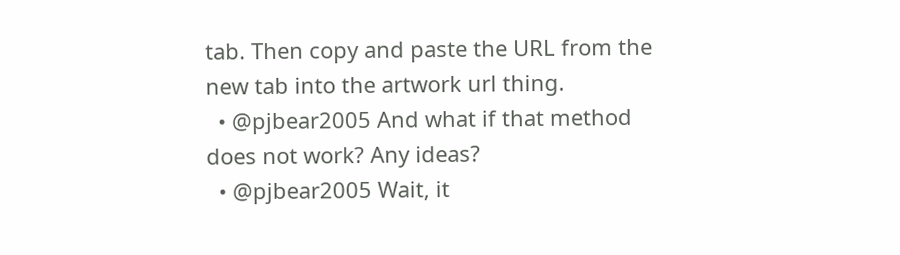tab. Then copy and paste the URL from the new tab into the artwork url thing.
  • @pjbear2005 And what if that method does not work? Any ideas?
  • @pjbear2005 Wait, it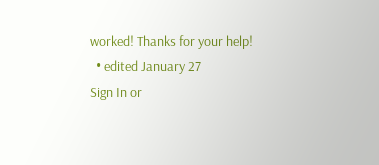worked! Thanks for your help!
  • edited January 27
Sign In or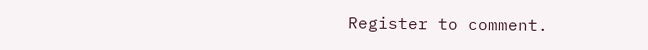Register to comment.